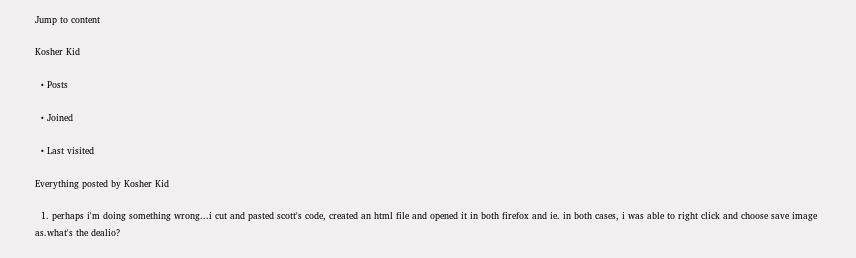Jump to content

Kosher Kid

  • Posts

  • Joined

  • Last visited

Everything posted by Kosher Kid

  1. perhaps i'm doing something wrong...i cut and pasted scott's code, created an html file and opened it in both firefox and ie. in both cases, i was able to right click and choose save image as.what's the dealio?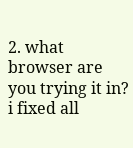2. what browser are you trying it in? i fixed all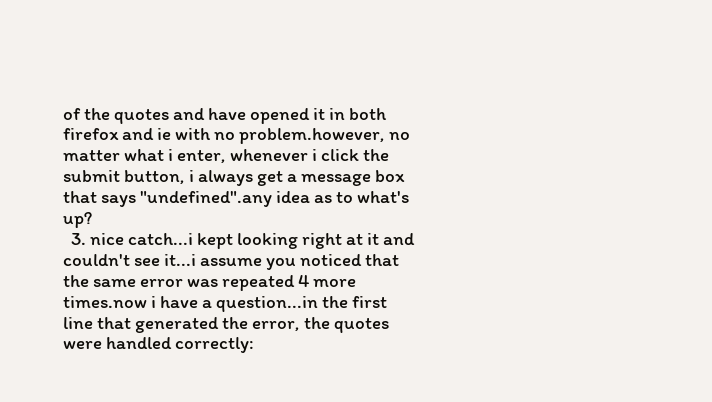of the quotes and have opened it in both firefox and ie with no problem.however, no matter what i enter, whenever i click the submit button, i always get a message box that says "undefined".any idea as to what's up?
  3. nice catch...i kept looking right at it and couldn't see it...i assume you noticed that the same error was repeated 4 more times.now i have a question...in the first line that generated the error, the quotes were handled correctly: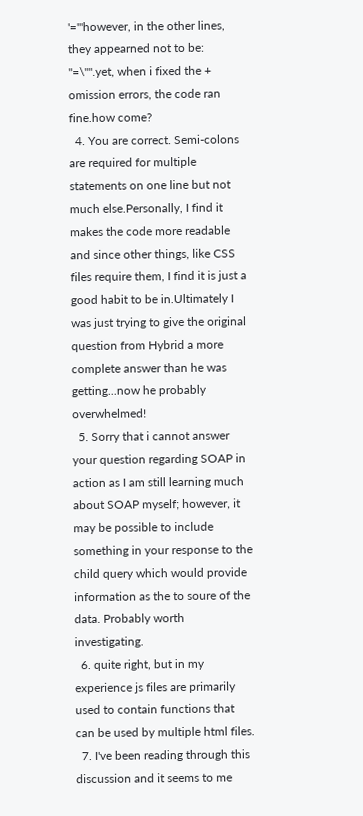'="'however, in the other lines, they appearned not to be: "=\"".yet, when i fixed the + omission errors, the code ran fine.how come?
  4. You are correct. Semi-colons are required for multiple statements on one line but not much else.Personally, I find it makes the code more readable and since other things, like CSS files require them, I find it is just a good habit to be in.Ultimately I was just trying to give the original question from Hybrid a more complete answer than he was getting...now he probably overwhelmed!
  5. Sorry that i cannot answer your question regarding SOAP in action as I am still learning much about SOAP myself; however, it may be possible to include something in your response to the child query which would provide information as the to soure of the data. Probably worth investigating.
  6. quite right, but in my experience js files are primarily used to contain functions that can be used by multiple html files.
  7. I've been reading through this discussion and it seems to me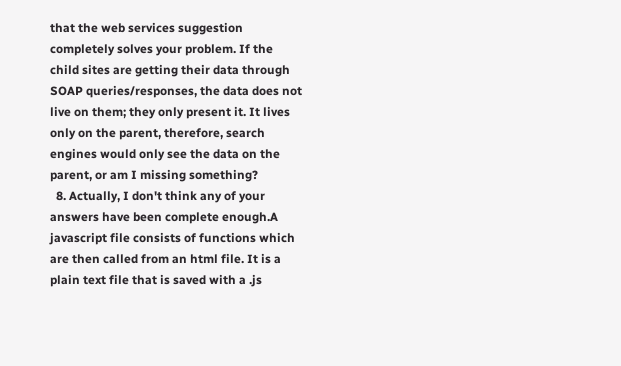that the web services suggestion completely solves your problem. If the child sites are getting their data through SOAP queries/responses, the data does not live on them; they only present it. It lives only on the parent, therefore, search engines would only see the data on the parent, or am I missing something?
  8. Actually, I don't think any of your answers have been complete enough.A javascript file consists of functions which are then called from an html file. It is a plain text file that is saved with a .js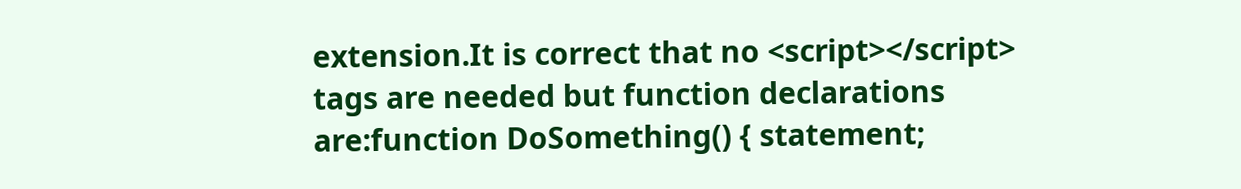extension.It is correct that no <script></script> tags are needed but function declarations are:function DoSomething() { statement;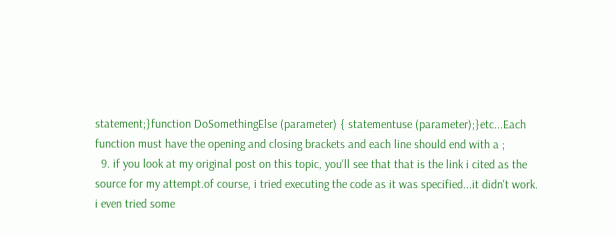statement;}function DoSomethingElse (parameter) { statementuse (parameter);}etc...Each function must have the opening and closing brackets and each line should end with a ;
  9. if you look at my original post on this topic, you'll see that that is the link i cited as the source for my attempt.of course, i tried executing the code as it was specified...it didn't work. i even tried some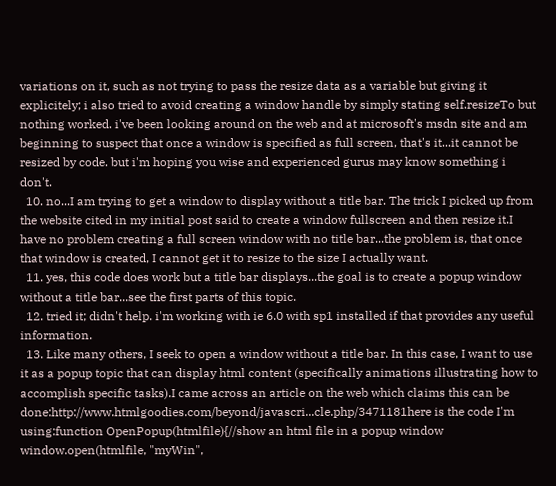variations on it, such as not trying to pass the resize data as a variable but giving it explicitely; i also tried to avoid creating a window handle by simply stating self.resizeTo but nothing worked. i've been looking around on the web and at microsoft's msdn site and am beginning to suspect that once a window is specified as full screen, that's it...it cannot be resized by code. but i'm hoping you wise and experienced gurus may know something i don't.
  10. no...I am trying to get a window to display without a title bar. The trick I picked up from the website cited in my initial post said to create a window fullscreen and then resize it.I have no problem creating a full screen window with no title bar...the problem is, that once that window is created, I cannot get it to resize to the size I actually want.
  11. yes, this code does work but a title bar displays...the goal is to create a popup window without a title bar...see the first parts of this topic.
  12. tried it; didn't help. i'm working with ie 6.0 with sp1 installed if that provides any useful information.
  13. Like many others, I seek to open a window without a title bar. In this case, I want to use it as a popup topic that can display html content (specifically animations illustrating how to accomplish specific tasks).I came across an article on the web which claims this can be done:http://www.htmlgoodies.com/beyond/javascri...cle.php/3471181here is the code I'm using:function OpenPopup(htmlfile){//show an html file in a popup window window.open(htmlfile, "myWin",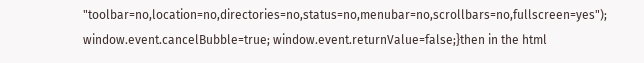"toolbar=no,location=no,directories=no,status=no,menubar=no,scrollbars=no,fullscreen=yes"); window.event.cancelBubble=true; window.event.returnValue=false;}then in the html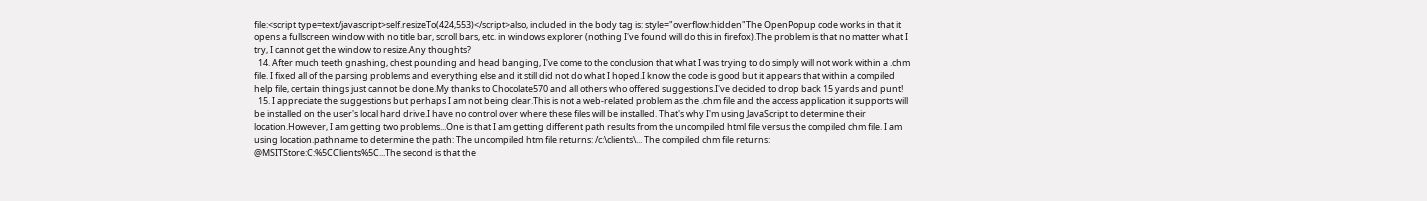file:<script type=text/javascript>self.resizeTo(424,553)</script>also, included in the body tag is: style="overflow:hidden"The OpenPopup code works in that it opens a fullscreen window with no title bar, scroll bars, etc. in windows explorer (nothing I've found will do this in firefox).The problem is that no matter what I try, I cannot get the window to resize.Any thoughts?
  14. After much teeth gnashing, chest pounding and head banging, I've come to the conclusion that what I was trying to do simply will not work within a .chm file. I fixed all of the parsing problems and everything else and it still did not do what I hoped.I know the code is good but it appears that within a compiled help file, certain things just cannot be done.My thanks to Chocolate570 and all others who offered suggestions.I've decided to drop back 15 yards and punt!
  15. I appreciate the suggestions but perhaps I am not being clear.This is not a web-related problem as the .chm file and the access application it supports will be installed on the user's local hard drive.I have no control over where these files will be installed. That's why I'm using JavaScript to determine their location.However, I am getting two problems...One is that I am getting different path results from the uncompiled html file versus the compiled chm file. I am using location.pathname to determine the path: The uncompiled htm file returns: /c:\clients\... The compiled chm file returns: @MSITStore:C:%5CClients%5C...The second is that the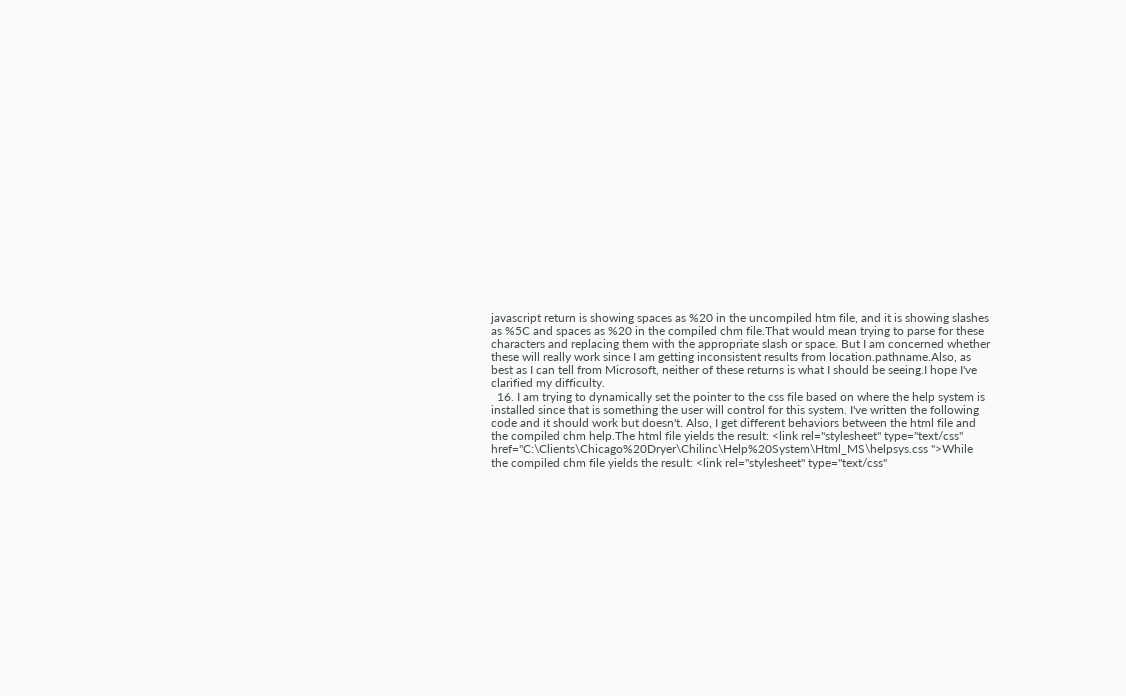javascript return is showing spaces as %20 in the uncompiled htm file, and it is showing slashes as %5C and spaces as %20 in the compiled chm file.That would mean trying to parse for these characters and replacing them with the appropriate slash or space. But I am concerned whether these will really work since I am getting inconsistent results from location.pathname.Also, as best as I can tell from Microsoft, neither of these returns is what I should be seeing.I hope I've clarified my difficulty.
  16. I am trying to dynamically set the pointer to the css file based on where the help system is installed since that is something the user will control for this system. I've written the following code and it should work but doesn't. Also, I get different behaviors between the html file and the compiled chm help.The html file yields the result: <link rel="stylesheet" type="text/css" href="C:\Clients\Chicago%20Dryer\Chilinc\Help%20System\Html_MS\helpsys.css ">While the compiled chm file yields the result: <link rel="stylesheet" type="text/css"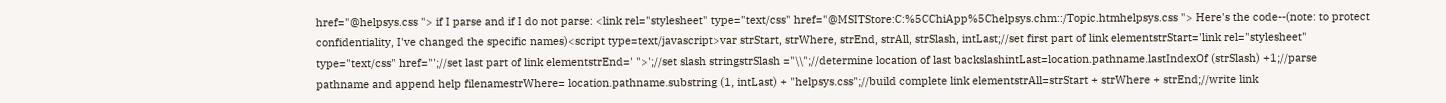href="@helpsys.css "> if I parse and if I do not parse: <link rel="stylesheet" type="text/css" href="@MSITStore:C:%5CChiApp%5Chelpsys.chm::/Topic.htmhelpsys.css "> Here's the code--(note: to protect confidentiality, I've changed the specific names)<script type=text/javascript>var strStart, strWhere, strEnd, strAll, strSlash, intLast;//set first part of link elementstrStart='link rel="stylesheet" type="text/css" href="';//set last part of link elementstrEnd=' ">';//set slash stringstrSlash ="\\";//determine location of last backslashintLast=location.pathname.lastIndexOf (strSlash) +1;//parse pathname and append help filenamestrWhere= location.pathname.substring (1, intLast) + "helpsys.css";//build complete link elementstrAll=strStart + strWhere + strEnd;//write link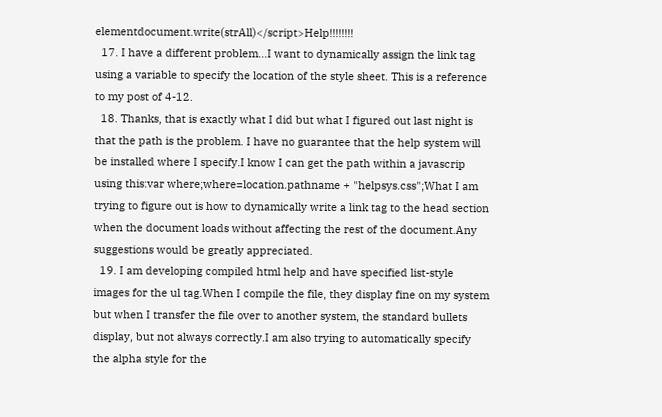elementdocument.write(strAll)</script>Help!!!!!!!!
  17. I have a different problem...I want to dynamically assign the link tag using a variable to specify the location of the style sheet. This is a reference to my post of 4-12.
  18. Thanks, that is exactly what I did but what I figured out last night is that the path is the problem. I have no guarantee that the help system will be installed where I specify.I know I can get the path within a javascrip using this:var where;where=location.pathname + "helpsys.css";What I am trying to figure out is how to dynamically write a link tag to the head section when the document loads without affecting the rest of the document.Any suggestions would be greatly appreciated.
  19. I am developing compiled html help and have specified list-style images for the ul tag.When I compile the file, they display fine on my system but when I transfer the file over to another system, the standard bullets display, but not always correctly.I am also trying to automatically specify the alpha style for the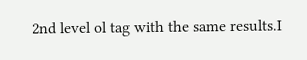2nd level ol tag with the same results.I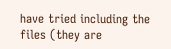have tried including the files (they are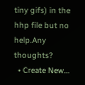tiny gifs) in the hhp file but no help.Any thoughts?
  • Create New...